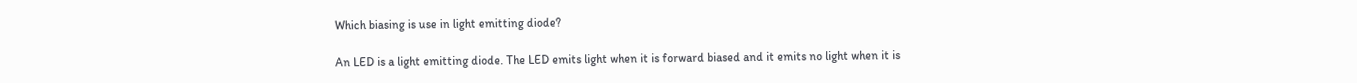Which biasing is use in light emitting diode?

An LED is a light emitting diode. The LED emits light when it is forward biased and it emits no light when it is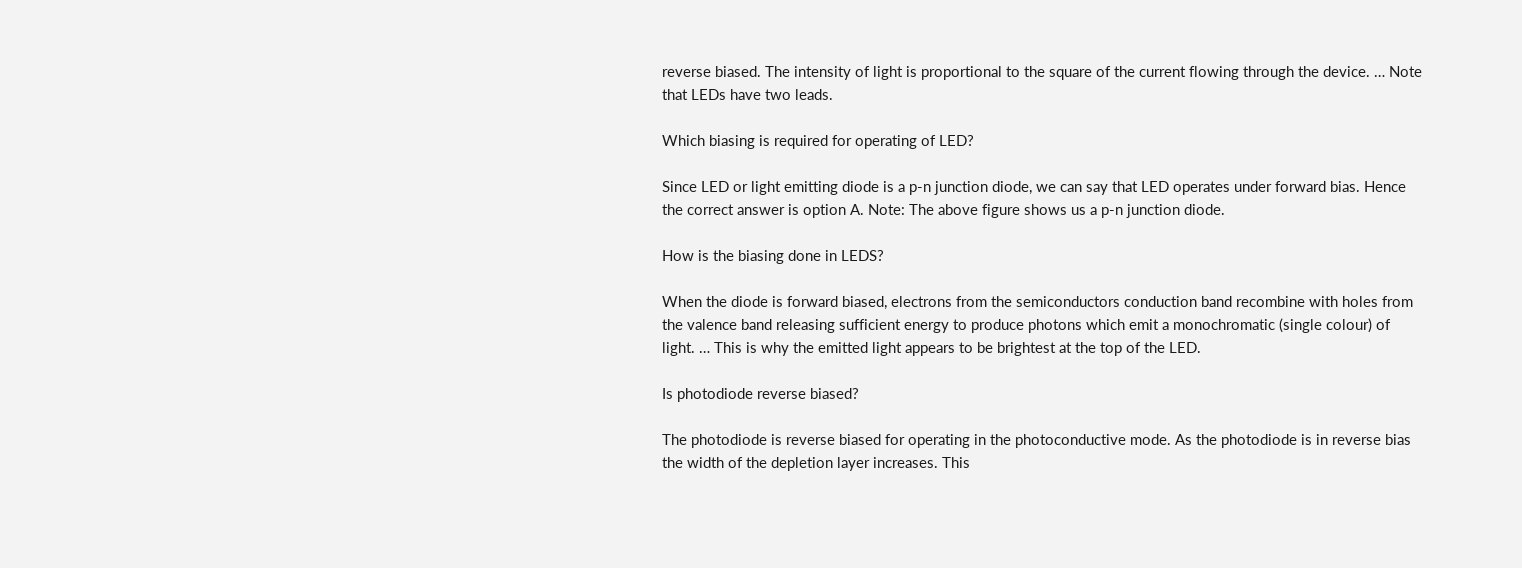reverse biased. The intensity of light is proportional to the square of the current flowing through the device. … Note that LEDs have two leads.

Which biasing is required for operating of LED?

Since LED or light emitting diode is a p-n junction diode, we can say that LED operates under forward bias. Hence the correct answer is option A. Note: The above figure shows us a p-n junction diode.

How is the biasing done in LEDS?

When the diode is forward biased, electrons from the semiconductors conduction band recombine with holes from the valence band releasing sufficient energy to produce photons which emit a monochromatic (single colour) of light. … This is why the emitted light appears to be brightest at the top of the LED.

Is photodiode reverse biased?

The photodiode is reverse biased for operating in the photoconductive mode. As the photodiode is in reverse bias the width of the depletion layer increases. This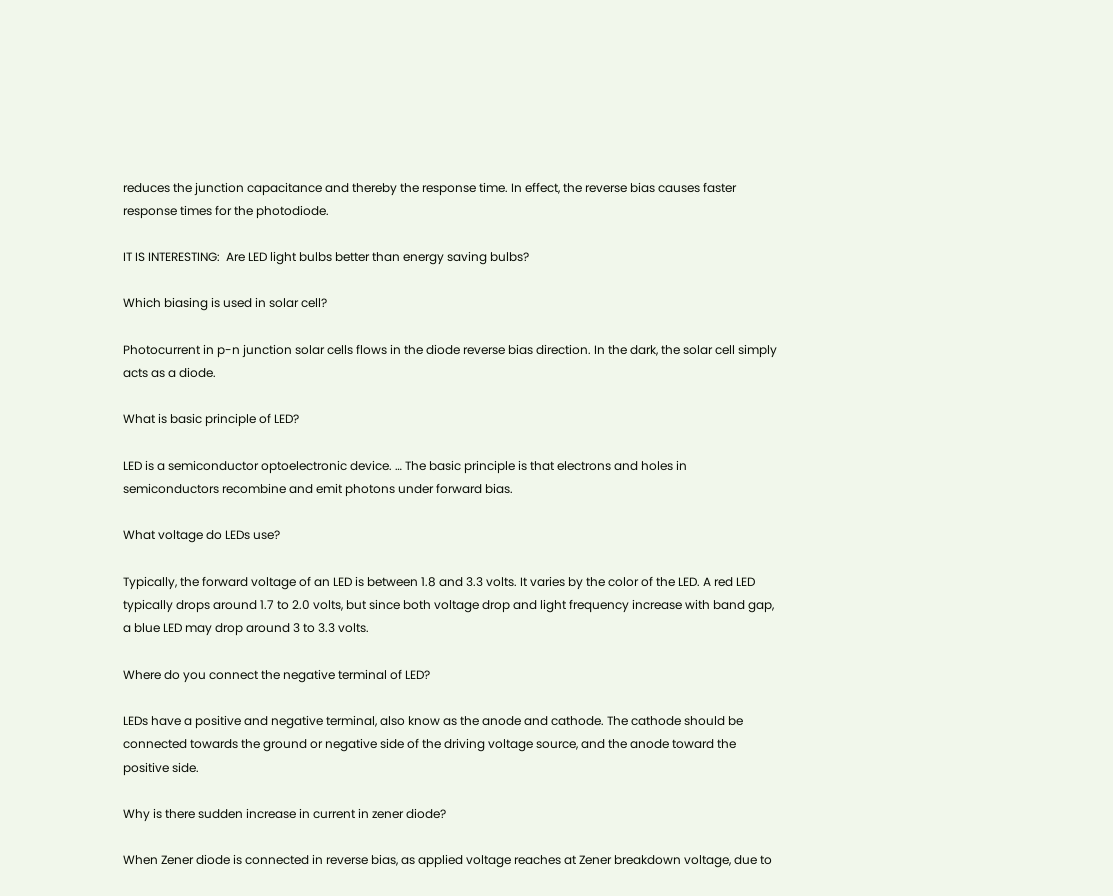reduces the junction capacitance and thereby the response time. In effect, the reverse bias causes faster response times for the photodiode.

IT IS INTERESTING:  Are LED light bulbs better than energy saving bulbs?

Which biasing is used in solar cell?

Photocurrent in p-n junction solar cells flows in the diode reverse bias direction. In the dark, the solar cell simply acts as a diode.

What is basic principle of LED?

LED is a semiconductor optoelectronic device. … The basic principle is that electrons and holes in semiconductors recombine and emit photons under forward bias.

What voltage do LEDs use?

Typically, the forward voltage of an LED is between 1.8 and 3.3 volts. It varies by the color of the LED. A red LED typically drops around 1.7 to 2.0 volts, but since both voltage drop and light frequency increase with band gap, a blue LED may drop around 3 to 3.3 volts.

Where do you connect the negative terminal of LED?

LEDs have a positive and negative terminal, also know as the anode and cathode. The cathode should be connected towards the ground or negative side of the driving voltage source, and the anode toward the positive side.

Why is there sudden increase in current in zener diode?

When Zener diode is connected in reverse bias, as applied voltage reaches at Zener breakdown voltage, due to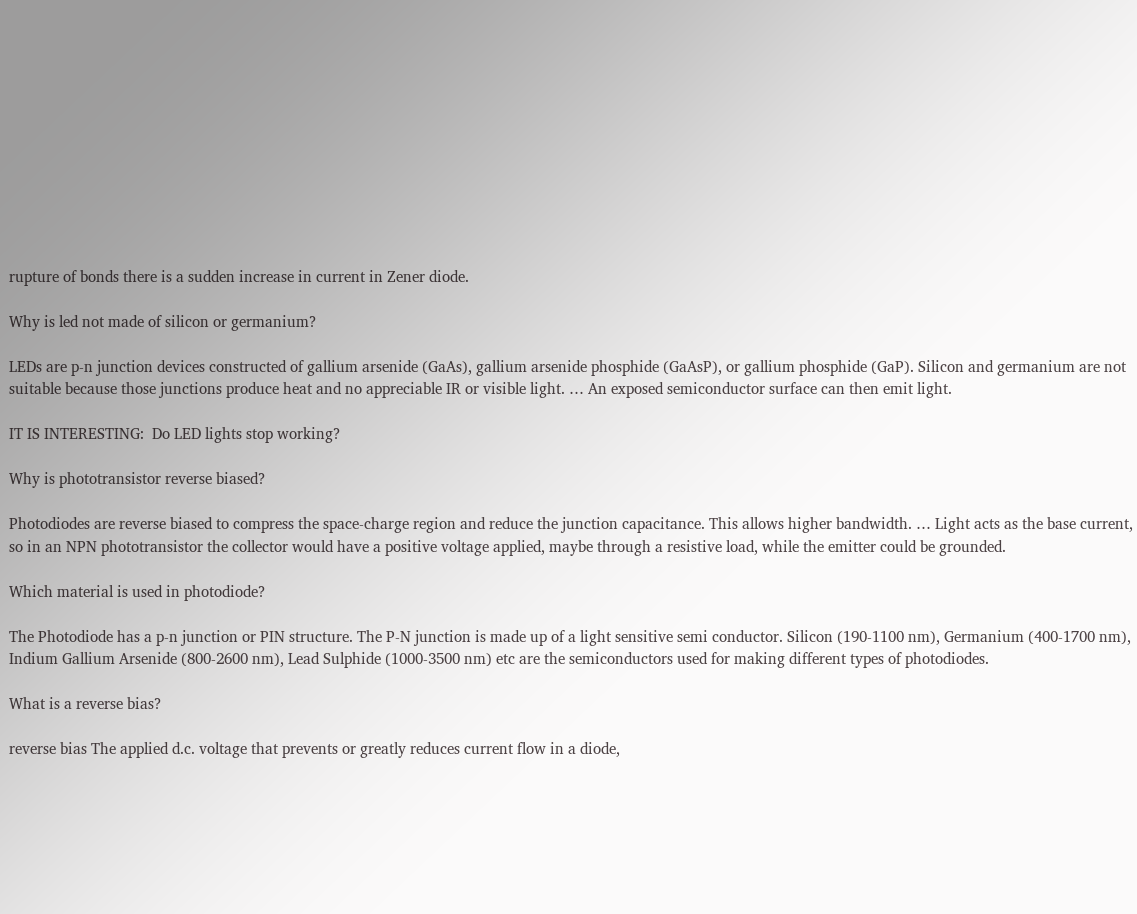rupture of bonds there is a sudden increase in current in Zener diode.

Why is led not made of silicon or germanium?

LEDs are p-n junction devices constructed of gallium arsenide (GaAs), gallium arsenide phosphide (GaAsP), or gallium phosphide (GaP). Silicon and germanium are not suitable because those junctions produce heat and no appreciable IR or visible light. … An exposed semiconductor surface can then emit light.

IT IS INTERESTING:  Do LED lights stop working?

Why is phototransistor reverse biased?

Photodiodes are reverse biased to compress the space-charge region and reduce the junction capacitance. This allows higher bandwidth. … Light acts as the base current, so in an NPN phototransistor the collector would have a positive voltage applied, maybe through a resistive load, while the emitter could be grounded.

Which material is used in photodiode?

The Photodiode has a p-n junction or PIN structure. The P-N junction is made up of a light sensitive semi conductor. Silicon (190-1100 nm), Germanium (400-1700 nm), Indium Gallium Arsenide (800-2600 nm), Lead Sulphide (1000-3500 nm) etc are the semiconductors used for making different types of photodiodes.

What is a reverse bias?

reverse bias The applied d.c. voltage that prevents or greatly reduces current flow in a diode,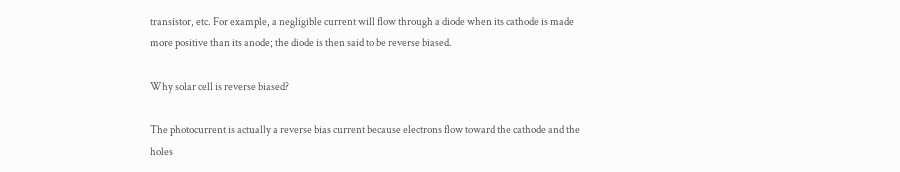transistor, etc. For example, a negligible current will flow through a diode when its cathode is made more positive than its anode; the diode is then said to be reverse biased.

Why solar cell is reverse biased?

The photocurrent is actually a reverse bias current because electrons flow toward the cathode and the holes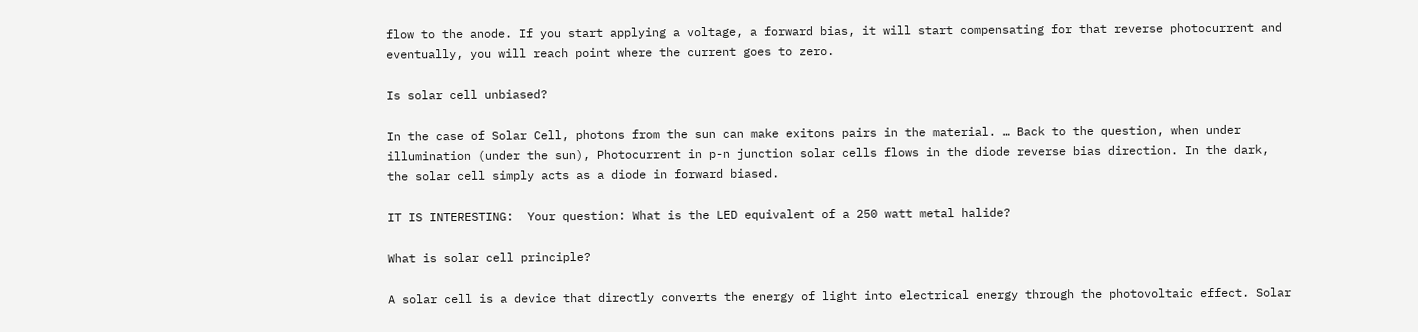flow to the anode. If you start applying a voltage, a forward bias, it will start compensating for that reverse photocurrent and eventually, you will reach point where the current goes to zero.

Is solar cell unbiased?

In the case of Solar Cell, photons from the sun can make exitons pairs in the material. … Back to the question, when under illumination (under the sun), Photocurrent in p-n junction solar cells flows in the diode reverse bias direction. In the dark, the solar cell simply acts as a diode in forward biased.

IT IS INTERESTING:  Your question: What is the LED equivalent of a 250 watt metal halide?

What is solar cell principle?

A solar cell is a device that directly converts the energy of light into electrical energy through the photovoltaic effect. Solar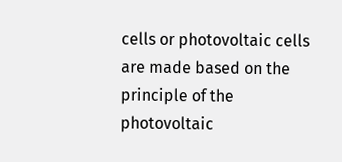cells or photovoltaic cells are made based on the principle of the photovoltaic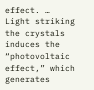effect. … Light striking the crystals induces the “photovoltaic effect,” which generates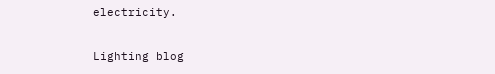electricity.

Lighting blog